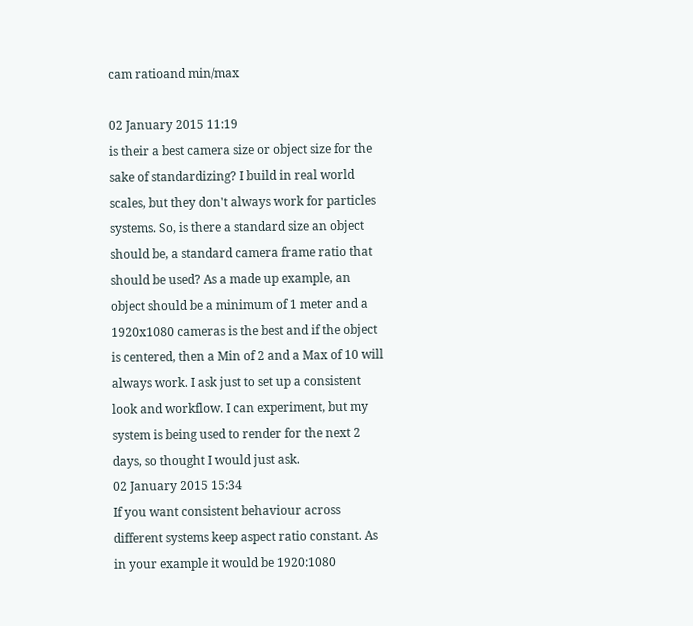cam ratioand min/max

02 January 2015 11:19
is their a best camera size or object size for the sake of standardizing? I build in real world scales, but they don't always work for particles systems. So, is there a standard size an object should be, a standard camera frame ratio that should be used? As a made up example, an object should be a minimum of 1 meter and a 1920x1080 cameras is the best and if the object is centered, then a Min of 2 and a Max of 10 will always work. I ask just to set up a consistent look and workflow. I can experiment, but my system is being used to render for the next 2 days, so thought I would just ask.
02 January 2015 15:34
If you want consistent behaviour across different systems keep aspect ratio constant. As in your example it would be 1920:1080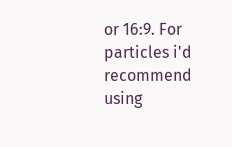or 16:9. For particles i'd recommend using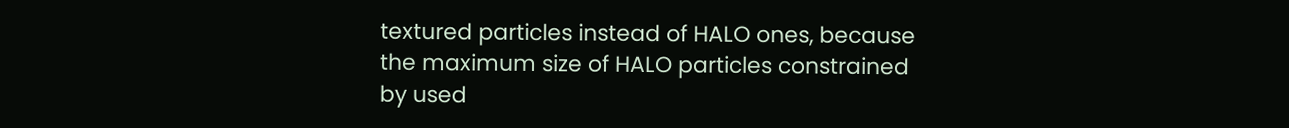textured particles instead of HALO ones, because the maximum size of HALO particles constrained by used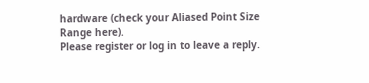hardware (check your Aliased Point Size Range here).
Please register or log in to leave a reply.